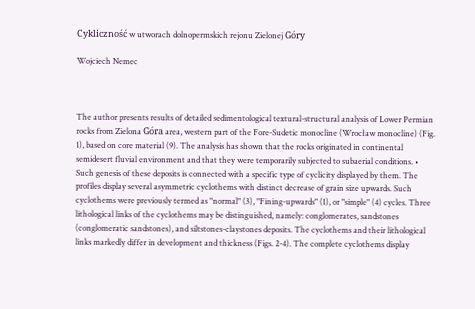Cykliczność w utworach dolnopermskich rejonu Zielonej Góry

Wojciech Nemec



The author presents results of detailed sedimentological textural-structural analysis of Lower Permian rocks from Zielona Góra area, western part of the Fore-Sudetic monocline (Wrocław monocline) (Fig. 1), based on core material (9). The analysis has shown that the rocks originated in continental semidesert fluvial environment and that they were temporarily subjected to subaerial conditions. • Such genesis of these deposits is connected with a specific type of cyclicity displayed by them. The profiles display several asymmetric cyclothems with distinct decrease of grain size upwards. Such cyclothems were previously termed as "normal" (3), "Fining-upwards" (1), or "simple" (4) cycles. Three lithological links of the cyclothems may be distinguished, namely: conglomerates, sandstones (conglomeratic sandstones), and siltstones-claystones deposits. The cyclothems and their lithological links markedly differ in development and thickness (Figs. 2-4). The complete cyclothems display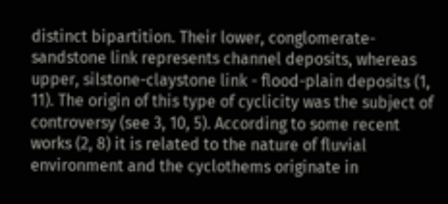distinct bipartition. Their lower, conglomerate-sandstone link represents channel deposits, whereas upper, silstone-claystone link - flood-plain deposits (1, 11). The origin of this type of cyclicity was the subject of controversy (see 3, 10, 5). According to some recent works (2, 8) it is related to the nature of fluvial environment and the cyclothems originate in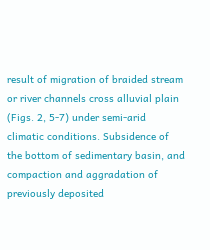result of migration of braided stream or river channels cross alluvial plain (Figs. 2, 5-7) under semi-arid climatic conditions. Subsidence of the bottom of sedimentary basin, and compaction and aggradation of previously deposited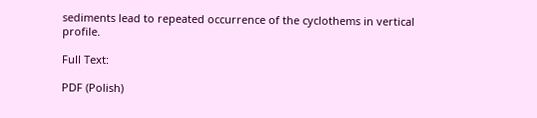sediments lead to repeated occurrence of the cyclothems in vertical profile.

Full Text:

PDF (Polish)